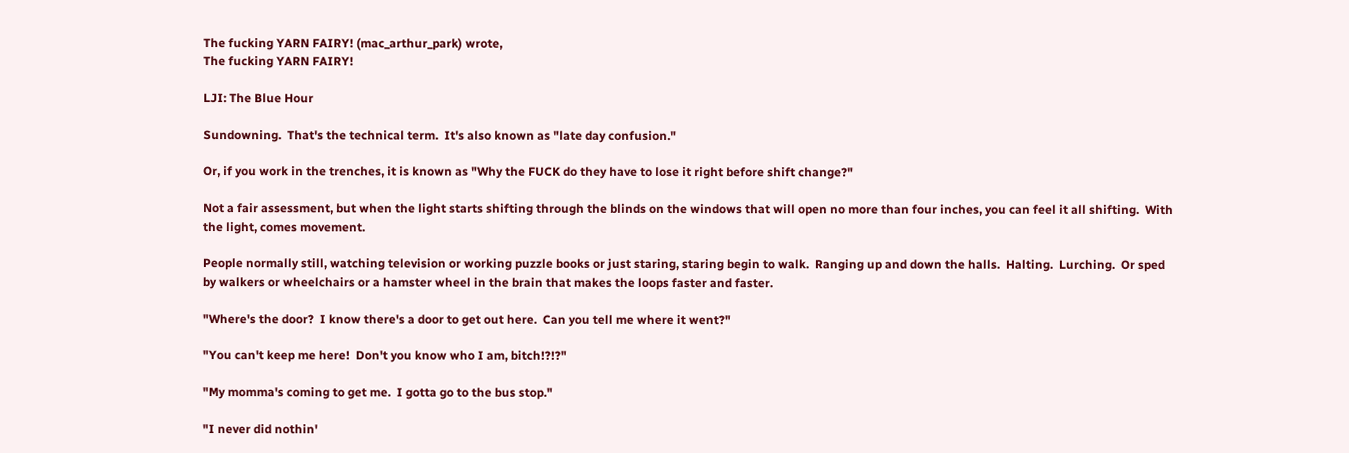The fucking YARN FAIRY! (mac_arthur_park) wrote,
The fucking YARN FAIRY!

LJI: The Blue Hour

Sundowning.  That's the technical term.  It's also known as "late day confusion."

Or, if you work in the trenches, it is known as "Why the FUCK do they have to lose it right before shift change?"

Not a fair assessment, but when the light starts shifting through the blinds on the windows that will open no more than four inches, you can feel it all shifting.  With the light, comes movement.

People normally still, watching television or working puzzle books or just staring, staring begin to walk.  Ranging up and down the halls.  Halting.  Lurching.  Or sped by walkers or wheelchairs or a hamster wheel in the brain that makes the loops faster and faster.

"Where's the door?  I know there's a door to get out here.  Can you tell me where it went?"

"You can't keep me here!  Don't you know who I am, bitch!?!?"

"My momma's coming to get me.  I gotta go to the bus stop."

"I never did nothin'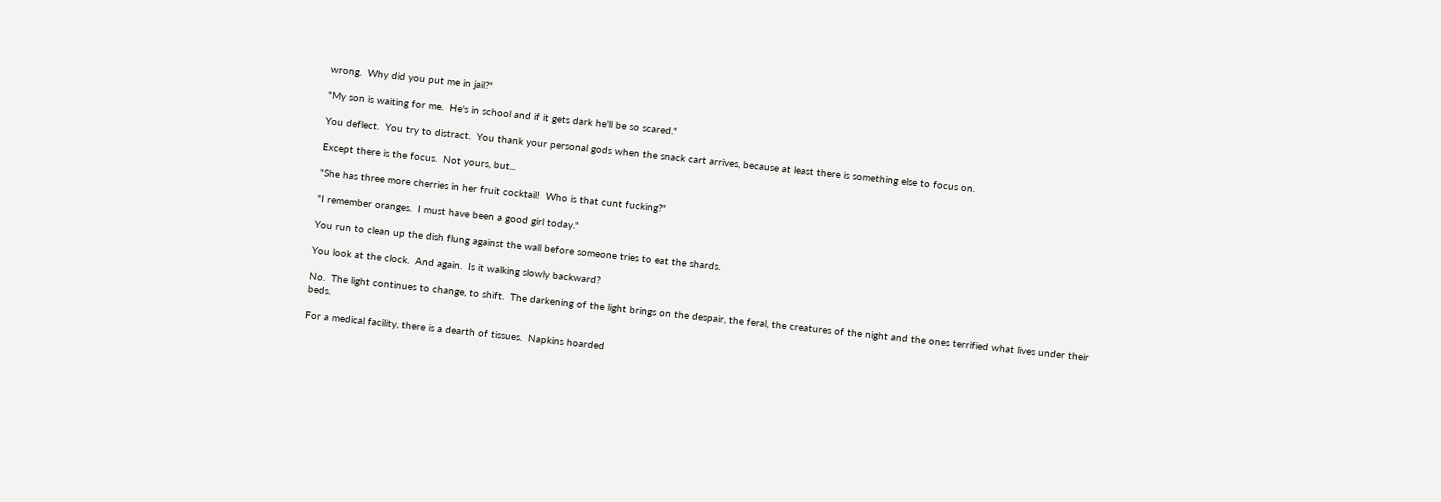wrong.  Why did you put me in jail?"

"My son is waiting for me.  He's in school and if it gets dark he'll be so scared."

You deflect.  You try to distract.  You thank your personal gods when the snack cart arrives, because at least there is something else to focus on.

Except there is the focus.  Not yours, but...

"She has three more cherries in her fruit cocktail!  Who is that cunt fucking?"

"I remember oranges.  I must have been a good girl today."

You run to clean up the dish flung against the wall before someone tries to eat the shards.

You look at the clock.  And again.  Is it walking slowly backward?

No.  The light continues to change, to shift.  The darkening of the light brings on the despair, the feral, the creatures of the night and the ones terrified what lives under their beds.

For a medical facility, there is a dearth of tissues.  Napkins hoarded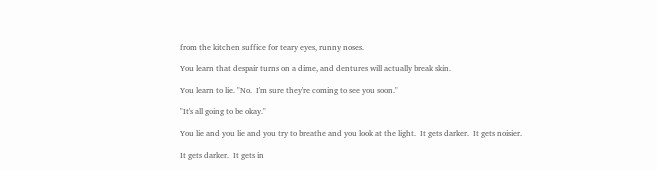from the kitchen suffice for teary eyes, runny noses.

You learn that despair turns on a dime, and dentures will actually break skin.

You learn to lie. "No.  I'm sure they're coming to see you soon."

"It's all going to be okay."

You lie and you lie and you try to breathe and you look at the light.  It gets darker.  It gets noisier.

It gets darker.  It gets in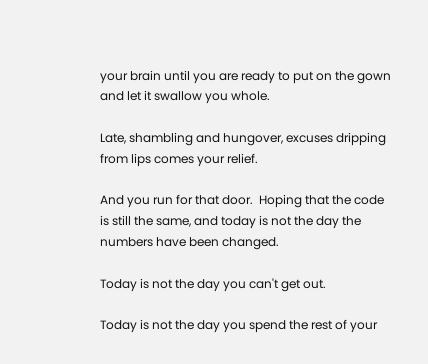your brain until you are ready to put on the gown and let it swallow you whole.

Late, shambling and hungover, excuses dripping from lips comes your relief.

And you run for that door.  Hoping that the code is still the same, and today is not the day the numbers have been changed.

Today is not the day you can't get out.

Today is not the day you spend the rest of your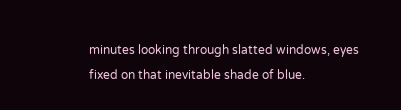minutes looking through slatted windows, eyes fixed on that inevitable shade of blue.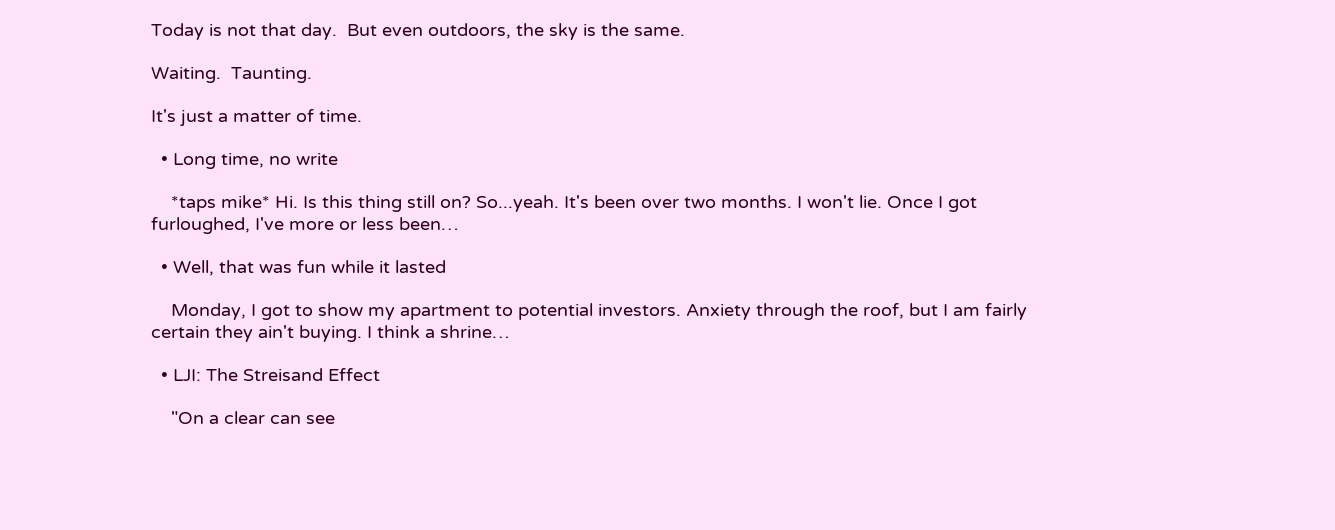Today is not that day.  But even outdoors, the sky is the same.

Waiting.  Taunting.

It's just a matter of time.

  • Long time, no write

    *taps mike* Hi. Is this thing still on? So...yeah. It's been over two months. I won't lie. Once I got furloughed, I've more or less been…

  • Well, that was fun while it lasted

    Monday, I got to show my apartment to potential investors. Anxiety through the roof, but I am fairly certain they ain't buying. I think a shrine…

  • LJI: The Streisand Effect

    "On a clear can see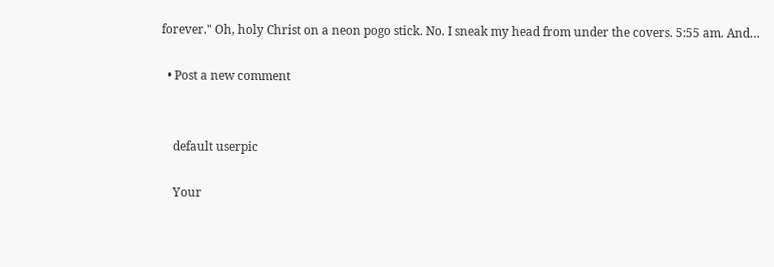forever." Oh, holy Christ on a neon pogo stick. No. I sneak my head from under the covers. 5:55 am. And…

  • Post a new comment


    default userpic

    Your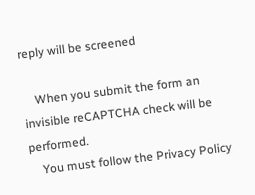reply will be screened

    When you submit the form an invisible reCAPTCHA check will be performed.
    You must follow the Privacy Policy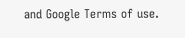and Google Terms of use.